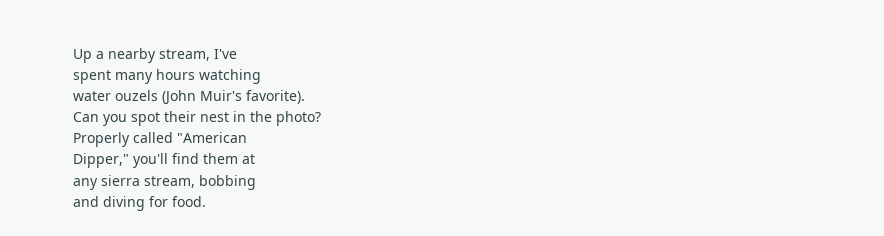Up a nearby stream, I've
spent many hours watching
water ouzels (John Muir's favorite).
Can you spot their nest in the photo?
Properly called "American
Dipper," you'll find them at
any sierra stream, bobbing
and diving for food.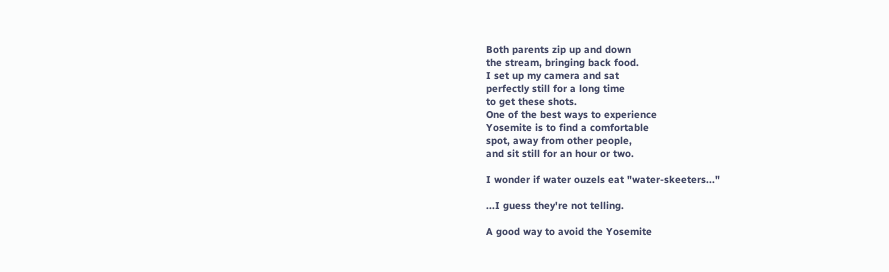Both parents zip up and down
the stream, bringing back food.
I set up my camera and sat
perfectly still for a long time
to get these shots.
One of the best ways to experience
Yosemite is to find a comfortable
spot, away from other people,
and sit still for an hour or two.

I wonder if water ouzels eat "water-skeeters..."

...I guess they're not telling.

A good way to avoid the Yosemite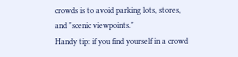crowds is to avoid parking lots, stores,
and "scenic viewpoints."
Handy tip: if you find yourself in a crowd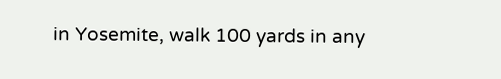in Yosemite, walk 100 yards in any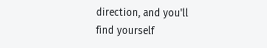direction, and you'll find yourself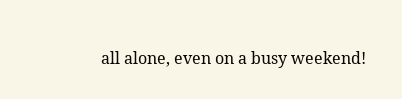all alone, even on a busy weekend!